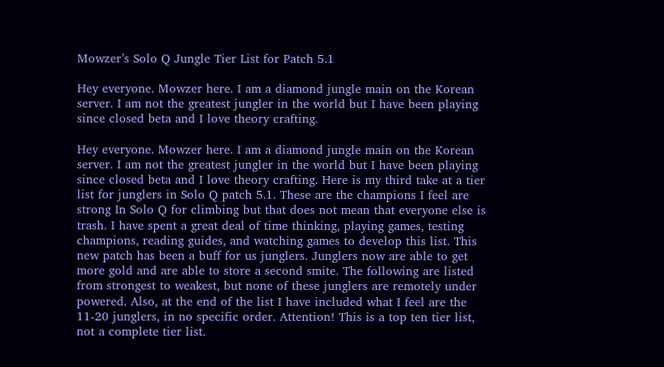Mowzer’s Solo Q Jungle Tier List for Patch 5.1

Hey everyone. Mowzer here. I am a diamond jungle main on the Korean server. I am not the greatest jungler in the world but I have been playing since closed beta and I love theory crafting.

Hey everyone. Mowzer here. I am a diamond jungle main on the Korean server. I am not the greatest jungler in the world but I have been playing since closed beta and I love theory crafting. Here is my third take at a tier list for junglers in Solo Q patch 5.1. These are the champions I feel are strong In Solo Q for climbing but that does not mean that everyone else is trash. I have spent a great deal of time thinking, playing games, testing champions, reading guides, and watching games to develop this list. This new patch has been a buff for us junglers. Junglers now are able to get more gold and are able to store a second smite. The following are listed from strongest to weakest, but none of these junglers are remotely under powered. Also, at the end of the list I have included what I feel are the 11-20 junglers, in no specific order. Attention! This is a top ten tier list, not a complete tier list.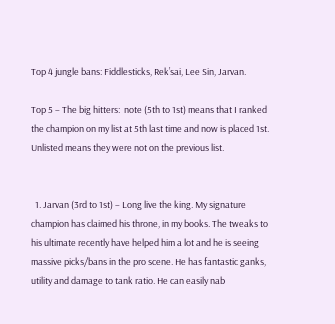Top 4 jungle bans: Fiddlesticks, Rek’sai, Lee Sin, Jarvan.

Top 5 – The big hitters:  note (5th to 1st) means that I ranked the champion on my list at 5th last time and now is placed 1st. Unlisted means they were not on the previous list.


  1. Jarvan (3rd to 1st) – Long live the king. My signature champion has claimed his throne, in my books. The tweaks to his ultimate recently have helped him a lot and he is seeing massive picks/bans in the pro scene. He has fantastic ganks, utility and damage to tank ratio. He can easily nab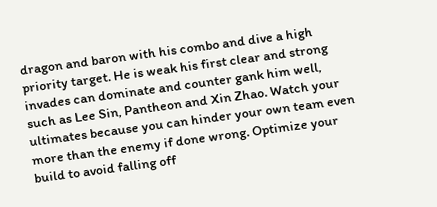dragon and baron with his combo and dive a high priority target. He is weak his first clear and strong invades can dominate and counter gank him well, such as Lee Sin, Pantheon and Xin Zhao. Watch your ultimates because you can hinder your own team even more than the enemy if done wrong. Optimize your build to avoid falling off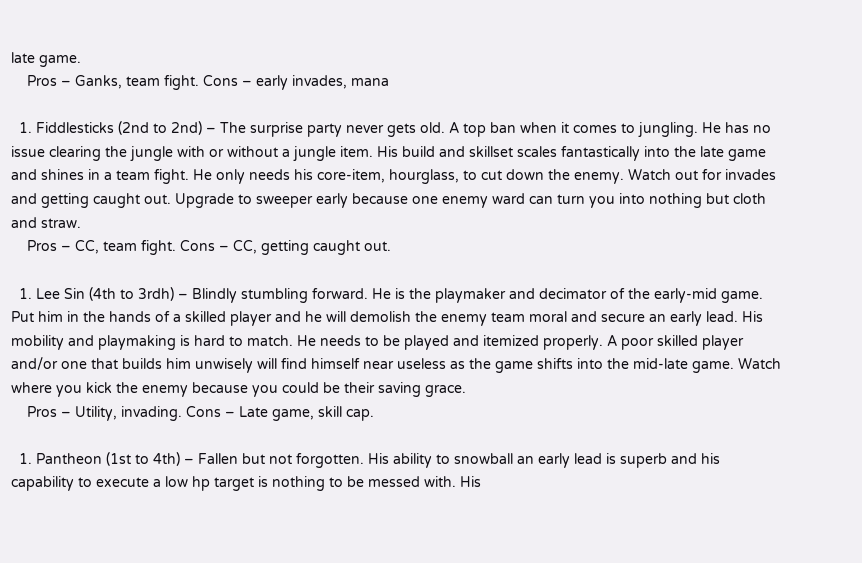late game.
    Pros – Ganks, team fight. Cons – early invades, mana

  1. Fiddlesticks (2nd to 2nd) – The surprise party never gets old. A top ban when it comes to jungling. He has no issue clearing the jungle with or without a jungle item. His build and skillset scales fantastically into the late game and shines in a team fight. He only needs his core-item, hourglass, to cut down the enemy. Watch out for invades and getting caught out. Upgrade to sweeper early because one enemy ward can turn you into nothing but cloth and straw.
    Pros – CC, team fight. Cons – CC, getting caught out.

  1. Lee Sin (4th to 3rdh) – Blindly stumbling forward. He is the playmaker and decimator of the early-mid game. Put him in the hands of a skilled player and he will demolish the enemy team moral and secure an early lead. His mobility and playmaking is hard to match. He needs to be played and itemized properly. A poor skilled player and/or one that builds him unwisely will find himself near useless as the game shifts into the mid-late game. Watch where you kick the enemy because you could be their saving grace.
    Pros – Utility, invading. Cons – Late game, skill cap.

  1. Pantheon (1st to 4th) – Fallen but not forgotten. His ability to snowball an early lead is superb and his capability to execute a low hp target is nothing to be messed with. His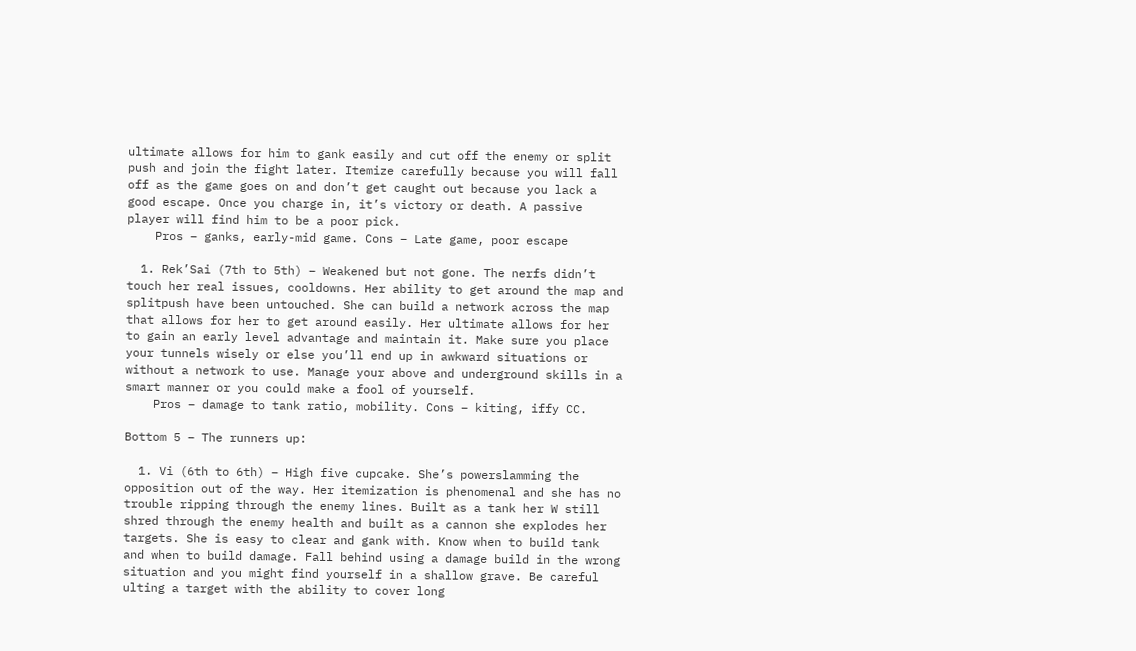ultimate allows for him to gank easily and cut off the enemy or split push and join the fight later. Itemize carefully because you will fall off as the game goes on and don’t get caught out because you lack a good escape. Once you charge in, it’s victory or death. A passive player will find him to be a poor pick.
    Pros – ganks, early-mid game. Cons – Late game, poor escape

  1. Rek’Sai (7th to 5th) – Weakened but not gone. The nerfs didn’t touch her real issues, cooldowns. Her ability to get around the map and splitpush have been untouched. She can build a network across the map that allows for her to get around easily. Her ultimate allows for her to gain an early level advantage and maintain it. Make sure you place your tunnels wisely or else you’ll end up in awkward situations or without a network to use. Manage your above and underground skills in a smart manner or you could make a fool of yourself.
    Pros – damage to tank ratio, mobility. Cons – kiting, iffy CC.

Bottom 5 – The runners up:

  1. Vi (6th to 6th) – High five cupcake. She’s powerslamming the opposition out of the way. Her itemization is phenomenal and she has no trouble ripping through the enemy lines. Built as a tank her W still shred through the enemy health and built as a cannon she explodes her targets. She is easy to clear and gank with. Know when to build tank and when to build damage. Fall behind using a damage build in the wrong situation and you might find yourself in a shallow grave. Be careful ulting a target with the ability to cover long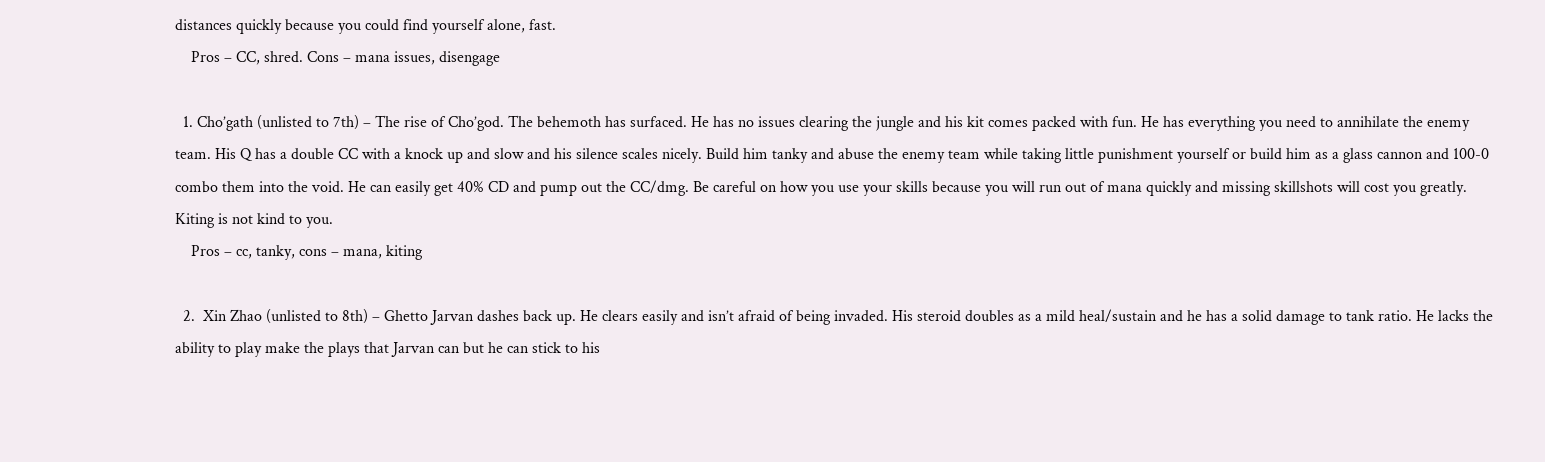distances quickly because you could find yourself alone, fast.
    Pros – CC, shred. Cons – mana issues, disengage

  1. Cho’gath (unlisted to 7th) – The rise of Cho’god. The behemoth has surfaced. He has no issues clearing the jungle and his kit comes packed with fun. He has everything you need to annihilate the enemy team. His Q has a double CC with a knock up and slow and his silence scales nicely. Build him tanky and abuse the enemy team while taking little punishment yourself or build him as a glass cannon and 100-0 combo them into the void. He can easily get 40% CD and pump out the CC/dmg. Be careful on how you use your skills because you will run out of mana quickly and missing skillshots will cost you greatly. Kiting is not kind to you.
    Pros – cc, tanky, cons – mana, kiting

  2.  Xin Zhao (unlisted to 8th) – Ghetto Jarvan dashes back up. He clears easily and isn’t afraid of being invaded. His steroid doubles as a mild heal/sustain and he has a solid damage to tank ratio. He lacks the ability to play make the plays that Jarvan can but he can stick to his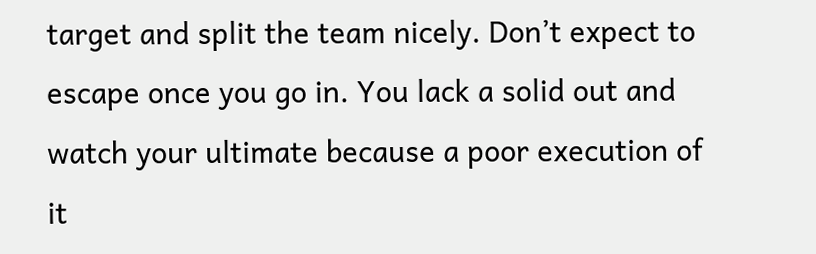target and split the team nicely. Don’t expect to escape once you go in. You lack a solid out and watch your ultimate because a poor execution of it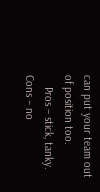can put your team out of position too.
    Pros – stick, tanky. Cons – no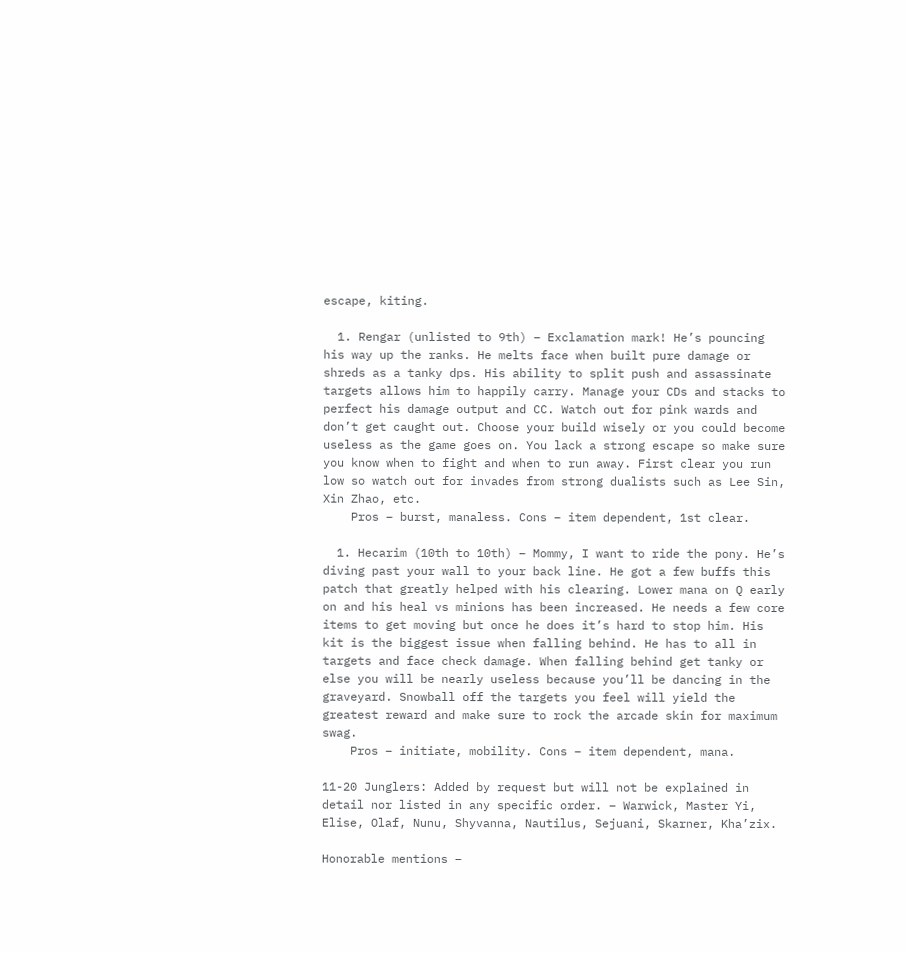escape, kiting.

  1. Rengar (unlisted to 9th) – Exclamation mark! He’s pouncing his way up the ranks. He melts face when built pure damage or shreds as a tanky dps. His ability to split push and assassinate targets allows him to happily carry. Manage your CDs and stacks to perfect his damage output and CC. Watch out for pink wards and don’t get caught out. Choose your build wisely or you could become useless as the game goes on. You lack a strong escape so make sure you know when to fight and when to run away. First clear you run low so watch out for invades from strong dualists such as Lee Sin, Xin Zhao, etc.
    Pros – burst, manaless. Cons – item dependent, 1st clear.

  1. Hecarim (10th to 10th) – Mommy, I want to ride the pony. He’s diving past your wall to your back line. He got a few buffs this patch that greatly helped with his clearing. Lower mana on Q early on and his heal vs minions has been increased. He needs a few core items to get moving but once he does it’s hard to stop him. His kit is the biggest issue when falling behind. He has to all in targets and face check damage. When falling behind get tanky or else you will be nearly useless because you’ll be dancing in the graveyard. Snowball off the targets you feel will yield the greatest reward and make sure to rock the arcade skin for maximum swag.
    Pros – initiate, mobility. Cons – item dependent, mana.

11-20 Junglers: Added by request but will not be explained in detail nor listed in any specific order. – Warwick, Master Yi, Elise, Olaf, Nunu, Shyvanna, Nautilus, Sejuani, Skarner, Kha’zix.

Honorable mentions –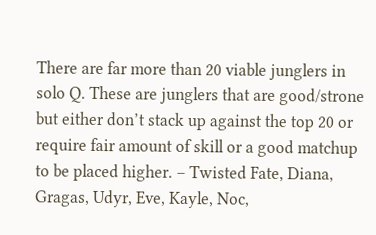There are far more than 20 viable junglers in solo Q. These are junglers that are good/strone but either don’t stack up against the top 20 or require fair amount of skill or a good matchup to be placed higher. – Twisted Fate, Diana, Gragas, Udyr, Eve, Kayle, Noc,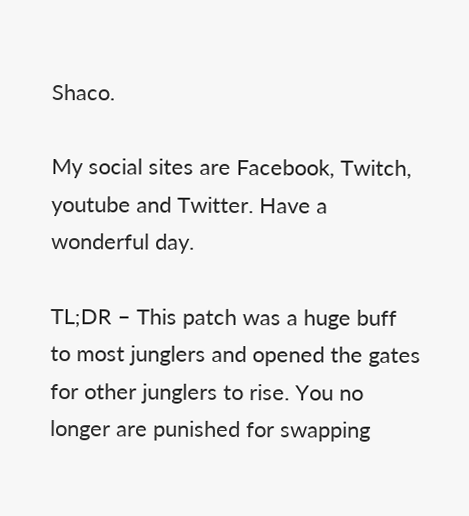Shaco.

My social sites are Facebook, Twitch, youtube and Twitter. Have a wonderful day.

TL;DR – This patch was a huge buff to most junglers and opened the gates for other junglers to rise. You no longer are punished for swapping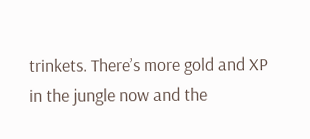trinkets. There’s more gold and XP in the jungle now and the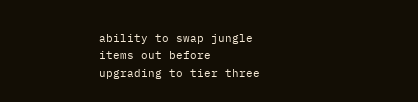ability to swap jungle items out before upgrading to tier three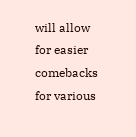will allow for easier comebacks for various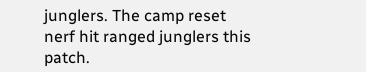junglers. The camp reset nerf hit ranged junglers this patch.